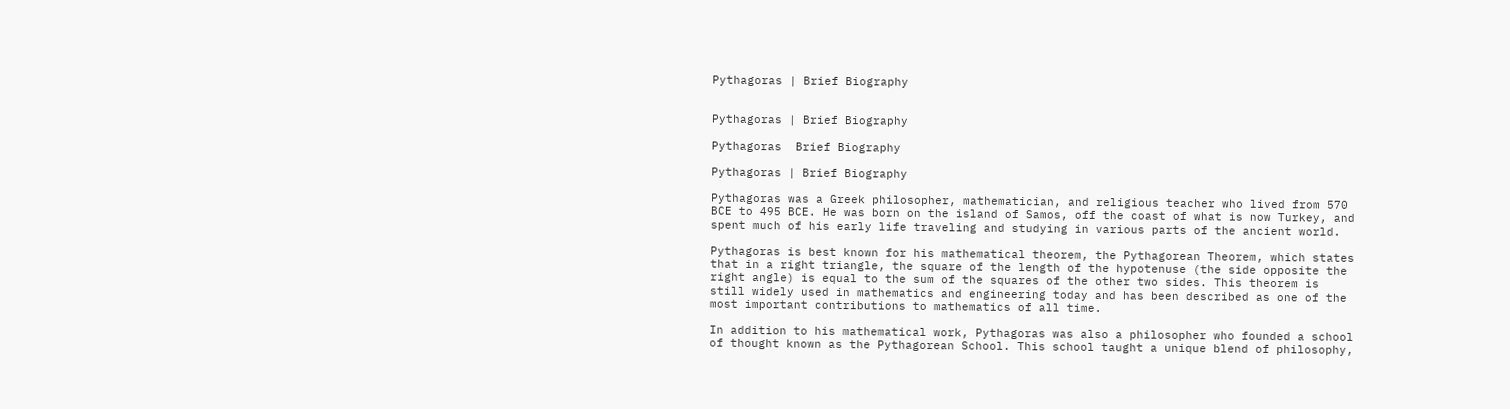Pythagoras | Brief Biography


Pythagoras | Brief Biography

Pythagoras  Brief Biography

Pythagoras | Brief Biography

Pythagoras was a Greek philosopher, mathematician, and religious teacher who lived from 570 BCE to 495 BCE. He was born on the island of Samos, off the coast of what is now Turkey, and spent much of his early life traveling and studying in various parts of the ancient world.

Pythagoras is best known for his mathematical theorem, the Pythagorean Theorem, which states that in a right triangle, the square of the length of the hypotenuse (the side opposite the right angle) is equal to the sum of the squares of the other two sides. This theorem is still widely used in mathematics and engineering today and has been described as one of the most important contributions to mathematics of all time.

In addition to his mathematical work, Pythagoras was also a philosopher who founded a school of thought known as the Pythagorean School. This school taught a unique blend of philosophy,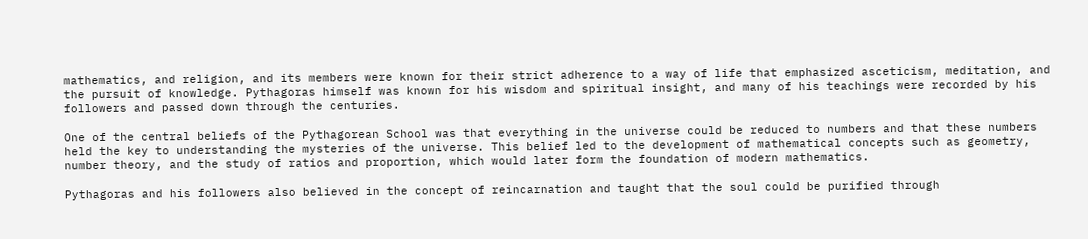mathematics, and religion, and its members were known for their strict adherence to a way of life that emphasized asceticism, meditation, and the pursuit of knowledge. Pythagoras himself was known for his wisdom and spiritual insight, and many of his teachings were recorded by his followers and passed down through the centuries.

One of the central beliefs of the Pythagorean School was that everything in the universe could be reduced to numbers and that these numbers held the key to understanding the mysteries of the universe. This belief led to the development of mathematical concepts such as geometry, number theory, and the study of ratios and proportion, which would later form the foundation of modern mathematics.

Pythagoras and his followers also believed in the concept of reincarnation and taught that the soul could be purified through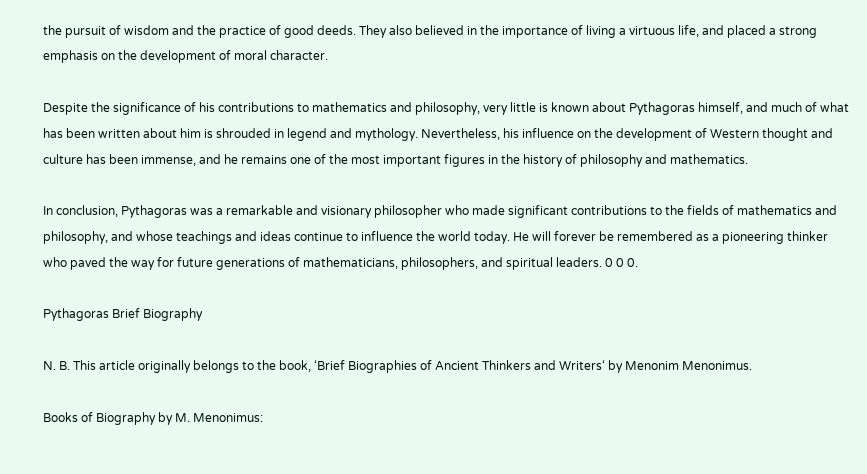the pursuit of wisdom and the practice of good deeds. They also believed in the importance of living a virtuous life, and placed a strong emphasis on the development of moral character.

Despite the significance of his contributions to mathematics and philosophy, very little is known about Pythagoras himself, and much of what has been written about him is shrouded in legend and mythology. Nevertheless, his influence on the development of Western thought and culture has been immense, and he remains one of the most important figures in the history of philosophy and mathematics.

In conclusion, Pythagoras was a remarkable and visionary philosopher who made significant contributions to the fields of mathematics and philosophy, and whose teachings and ideas continue to influence the world today. He will forever be remembered as a pioneering thinker who paved the way for future generations of mathematicians, philosophers, and spiritual leaders. 0 0 0.

Pythagoras Brief Biography

N. B. This article originally belongs to the book, ‘Brief Biographies of Ancient Thinkers and Writers‘ by Menonim Menonimus.

Books of Biography by M. Menonimus: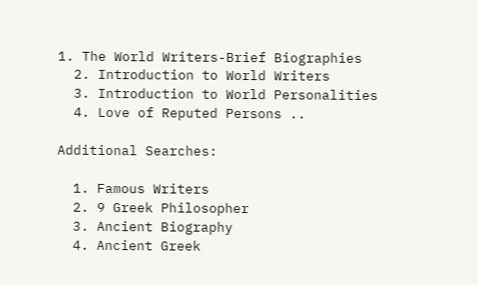1. The World Writers-Brief Biographies
  2. Introduction to World Writers
  3. Introduction to World Personalities
  4. Love of Reputed Persons ..

Additional Searches:

  1. Famous Writers
  2. 9 Greek Philosopher
  3. Ancient Biography
  4. Ancient Greek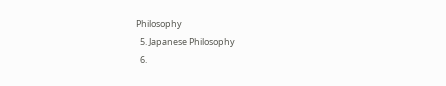Philosophy
  5. Japanese Philosophy
  6.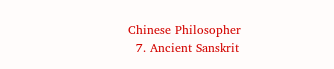Chinese Philosopher
  7. Ancient Sanskrit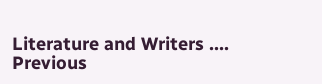Literature and Writers ….
Previous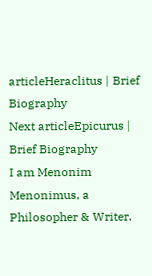articleHeraclitus | Brief Biography
Next articleEpicurus | Brief Biography
I am Menonim Menonimus, a Philosopher & Writer.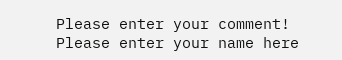Please enter your comment!
Please enter your name here